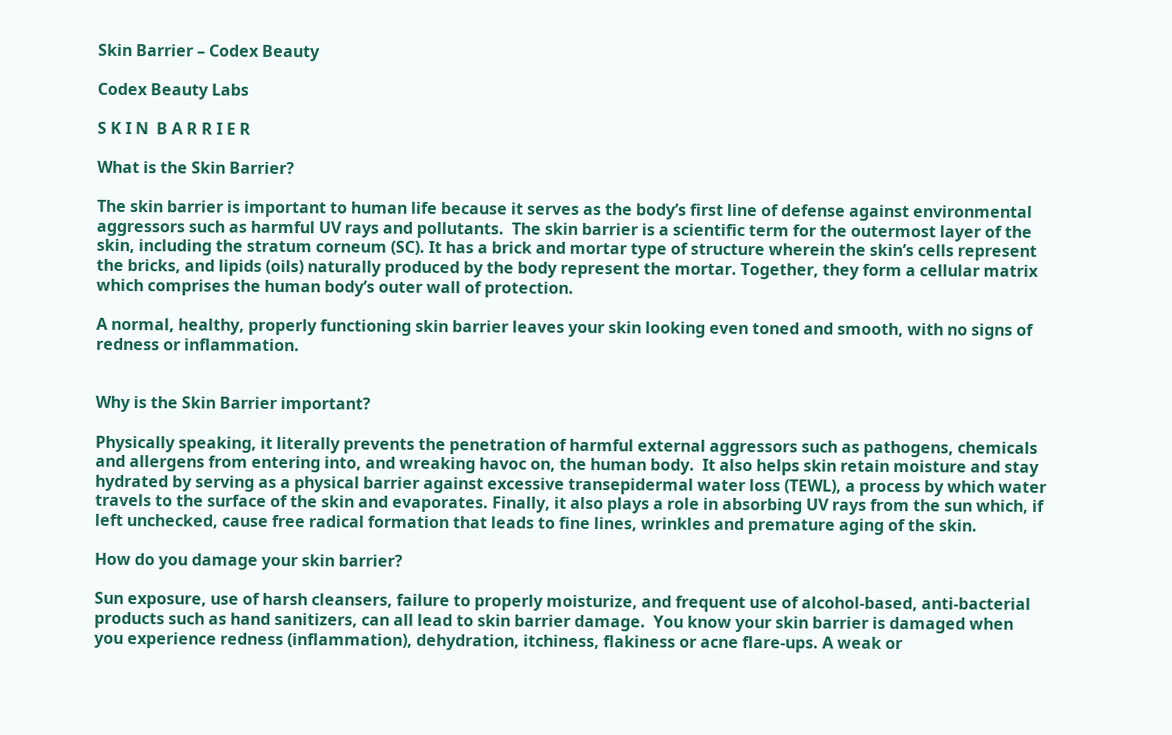Skin Barrier – Codex Beauty

Codex Beauty Labs

S K I N  B A R R I E R

What is the Skin Barrier?

The skin barrier is important to human life because it serves as the body’s first line of defense against environmental aggressors such as harmful UV rays and pollutants.  The skin barrier is a scientific term for the outermost layer of the skin, including the stratum corneum (SC). It has a brick and mortar type of structure wherein the skin’s cells represent the bricks, and lipids (oils) naturally produced by the body represent the mortar. Together, they form a cellular matrix which comprises the human body’s outer wall of protection.

A normal, healthy, properly functioning skin barrier leaves your skin looking even toned and smooth, with no signs of redness or inflammation.


Why is the Skin Barrier important?

Physically speaking, it literally prevents the penetration of harmful external aggressors such as pathogens, chemicals and allergens from entering into, and wreaking havoc on, the human body.  It also helps skin retain moisture and stay hydrated by serving as a physical barrier against excessive transepidermal water loss (TEWL), a process by which water travels to the surface of the skin and evaporates. Finally, it also plays a role in absorbing UV rays from the sun which, if left unchecked, cause free radical formation that leads to fine lines, wrinkles and premature aging of the skin.

How do you damage your skin barrier?

Sun exposure, use of harsh cleansers, failure to properly moisturize, and frequent use of alcohol-based, anti-bacterial products such as hand sanitizers, can all lead to skin barrier damage.  You know your skin barrier is damaged when you experience redness (inflammation), dehydration, itchiness, flakiness or acne flare-ups. A weak or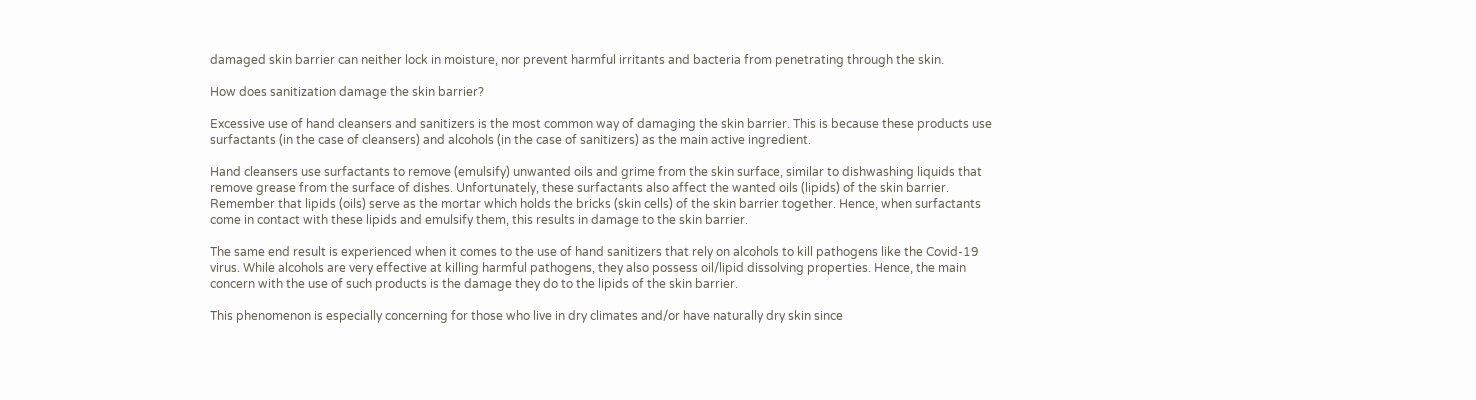damaged skin barrier can neither lock in moisture, nor prevent harmful irritants and bacteria from penetrating through the skin.

How does sanitization damage the skin barrier?

Excessive use of hand cleansers and sanitizers is the most common way of damaging the skin barrier. This is because these products use surfactants (in the case of cleansers) and alcohols (in the case of sanitizers) as the main active ingredient.

Hand cleansers use surfactants to remove (emulsify) unwanted oils and grime from the skin surface, similar to dishwashing liquids that remove grease from the surface of dishes. Unfortunately, these surfactants also affect the wanted oils (lipids) of the skin barrier. Remember that lipids (oils) serve as the mortar which holds the bricks (skin cells) of the skin barrier together. Hence, when surfactants come in contact with these lipids and emulsify them, this results in damage to the skin barrier.

The same end result is experienced when it comes to the use of hand sanitizers that rely on alcohols to kill pathogens like the Covid-19 virus. While alcohols are very effective at killing harmful pathogens, they also possess oil/lipid dissolving properties. Hence, the main concern with the use of such products is the damage they do to the lipids of the skin barrier.

This phenomenon is especially concerning for those who live in dry climates and/or have naturally dry skin since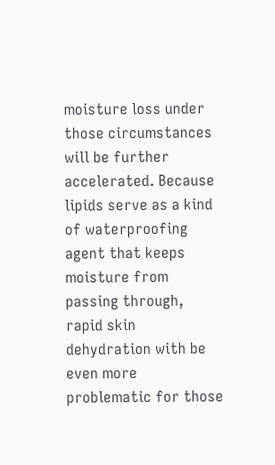moisture loss under those circumstances will be further accelerated. Because lipids serve as a kind of waterproofing agent that keeps moisture from passing through, rapid skin dehydration with be even more problematic for those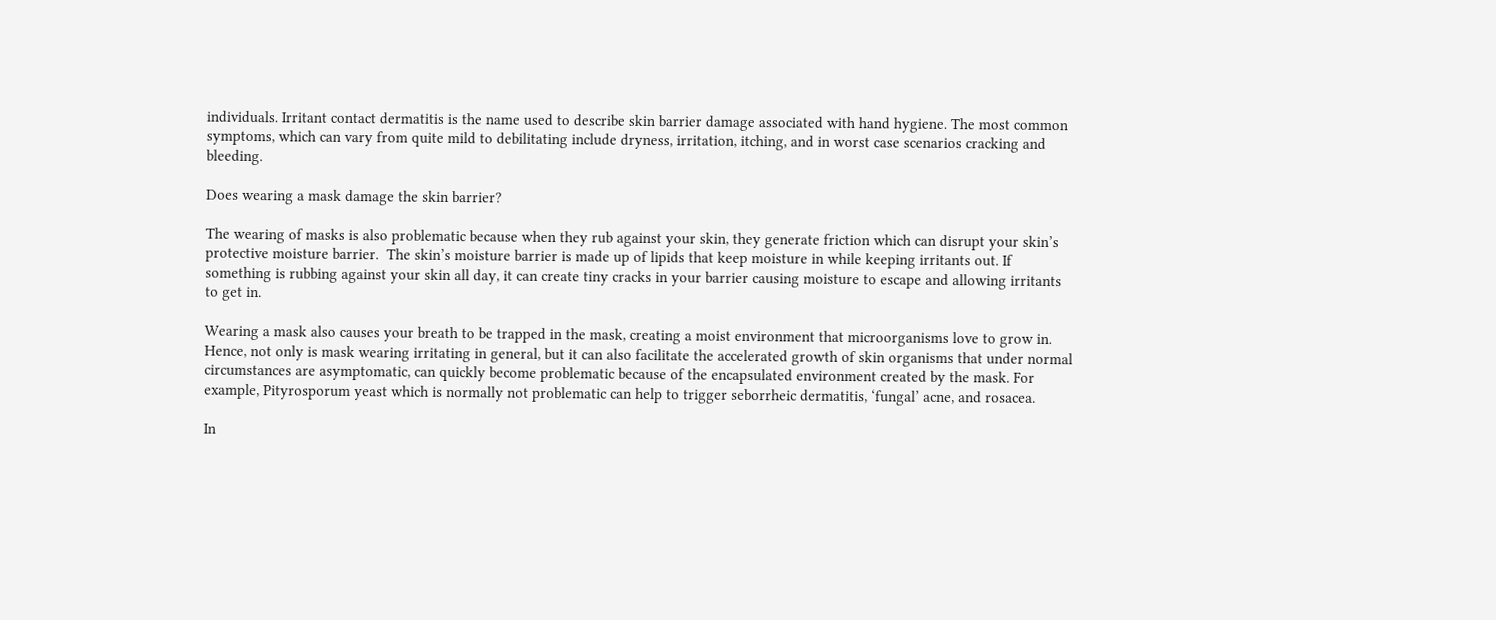individuals. Irritant contact dermatitis is the name used to describe skin barrier damage associated with hand hygiene. The most common symptoms, which can vary from quite mild to debilitating include dryness, irritation, itching, and in worst case scenarios cracking and bleeding.

Does wearing a mask damage the skin barrier?

The wearing of masks is also problematic because when they rub against your skin, they generate friction which can disrupt your skin’s protective moisture barrier.  The skin’s moisture barrier is made up of lipids that keep moisture in while keeping irritants out. If something is rubbing against your skin all day, it can create tiny cracks in your barrier causing moisture to escape and allowing irritants to get in.

Wearing a mask also causes your breath to be trapped in the mask, creating a moist environment that microorganisms love to grow in. Hence, not only is mask wearing irritating in general, but it can also facilitate the accelerated growth of skin organisms that under normal circumstances are asymptomatic, can quickly become problematic because of the encapsulated environment created by the mask. For example, Pityrosporum yeast which is normally not problematic can help to trigger seborrheic dermatitis, ‘fungal’ acne, and rosacea.

In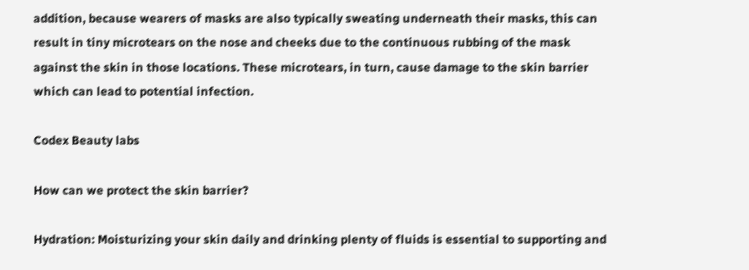addition, because wearers of masks are also typically sweating underneath their masks, this can result in tiny microtears on the nose and cheeks due to the continuous rubbing of the mask against the skin in those locations. These microtears, in turn, cause damage to the skin barrier which can lead to potential infection.

Codex Beauty labs

How can we protect the skin barrier?

Hydration: Moisturizing your skin daily and drinking plenty of fluids is essential to supporting and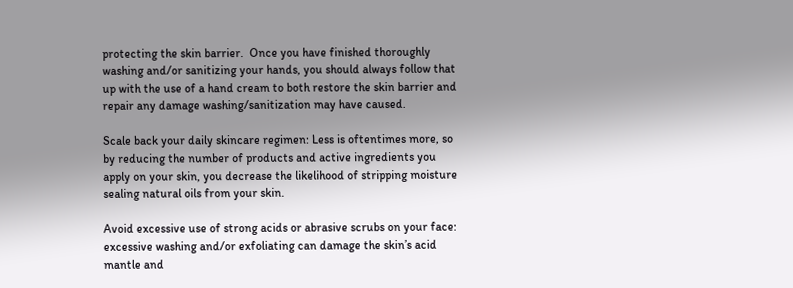protecting the skin barrier.  Once you have finished thoroughly washing and/or sanitizing your hands, you should always follow that up with the use of a hand cream to both restore the skin barrier and repair any damage washing/sanitization may have caused.

Scale back your daily skincare regimen: Less is oftentimes more, so by reducing the number of products and active ingredients you apply on your skin, you decrease the likelihood of stripping moisture sealing natural oils from your skin.

Avoid excessive use of strong acids or abrasive scrubs on your face: excessive washing and/or exfoliating can damage the skin’s acid mantle and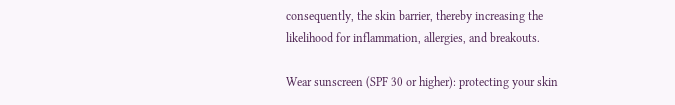consequently, the skin barrier, thereby increasing the likelihood for inflammation, allergies, and breakouts.

Wear sunscreen (SPF 30 or higher): protecting your skin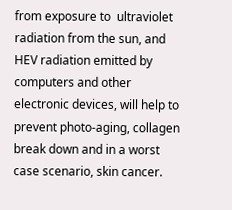from exposure to  ultraviolet radiation from the sun, and HEV radiation emitted by computers and other electronic devices, will help to prevent photo-aging, collagen break down and in a worst case scenario, skin cancer.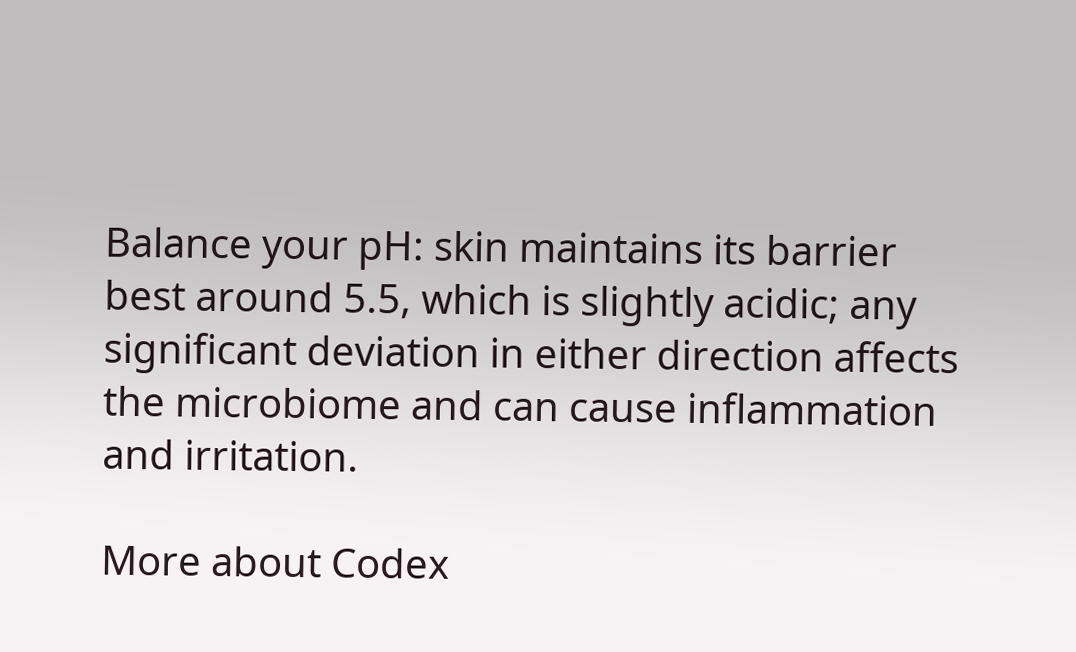Balance your pH: skin maintains its barrier best around 5.5, which is slightly acidic; any significant deviation in either direction affects the microbiome and can cause inflammation and irritation.

More about Codex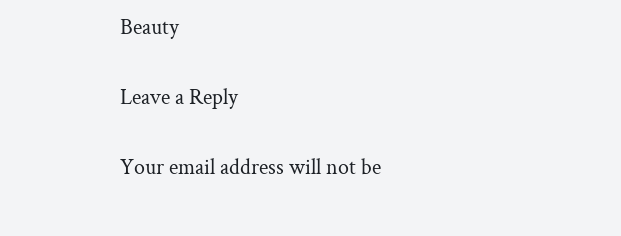Beauty

Leave a Reply

Your email address will not be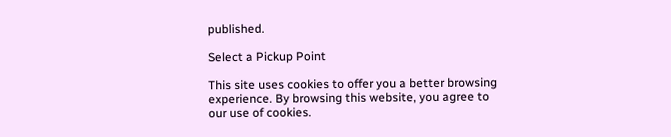published.

Select a Pickup Point

This site uses cookies to offer you a better browsing experience. By browsing this website, you agree to our use of cookies.